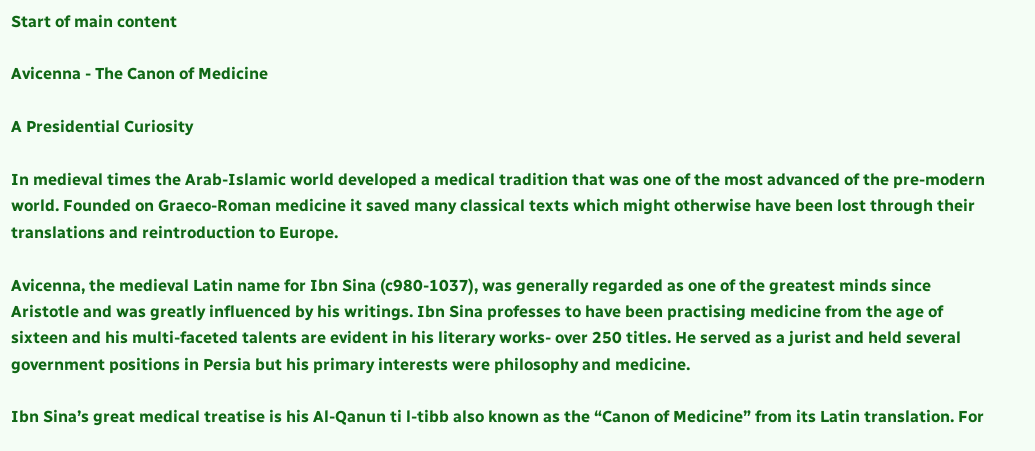Start of main content

Avicenna - The Canon of Medicine

A Presidential Curiosity

In medieval times the Arab-Islamic world developed a medical tradition that was one of the most advanced of the pre-modern world. Founded on Graeco-Roman medicine it saved many classical texts which might otherwise have been lost through their translations and reintroduction to Europe.

Avicenna, the medieval Latin name for Ibn Sina (c980-1037), was generally regarded as one of the greatest minds since Aristotle and was greatly influenced by his writings. Ibn Sina professes to have been practising medicine from the age of sixteen and his multi-faceted talents are evident in his literary works- over 250 titles. He served as a jurist and held several government positions in Persia but his primary interests were philosophy and medicine.

Ibn Sina’s great medical treatise is his Al-Qanun ti l-tibb also known as the “Canon of Medicine” from its Latin translation. For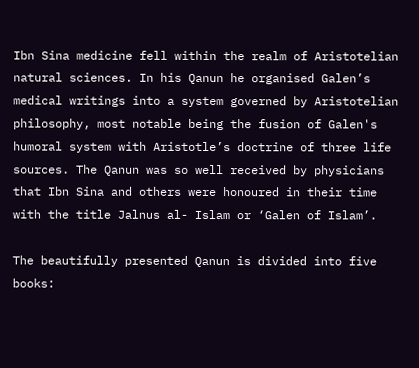Ibn Sina medicine fell within the realm of Aristotelian natural sciences. In his Qanun he organised Galen’s medical writings into a system governed by Aristotelian philosophy, most notable being the fusion of Galen's humoral system with Aristotle’s doctrine of three life sources. The Qanun was so well received by physicians that Ibn Sina and others were honoured in their time with the title Jalnus al- Islam or ‘Galen of Islam’.

The beautifully presented Qanun is divided into five books: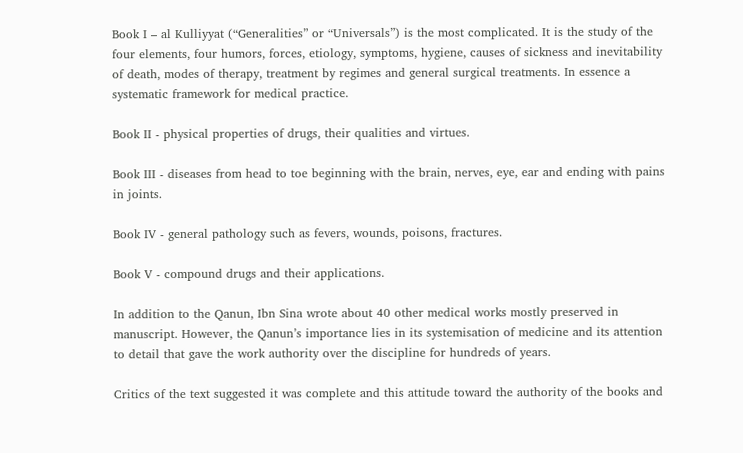Book I – al Kulliyyat (“Generalities” or “Universals”) is the most complicated. It is the study of the four elements, four humors, forces, etiology, symptoms, hygiene, causes of sickness and inevitability of death, modes of therapy, treatment by regimes and general surgical treatments. In essence a systematic framework for medical practice.

Book II - physical properties of drugs, their qualities and virtues.

Book III - diseases from head to toe beginning with the brain, nerves, eye, ear and ending with pains in joints.

Book IV - general pathology such as fevers, wounds, poisons, fractures.

Book V - compound drugs and their applications.

In addition to the Qanun, Ibn Sina wrote about 40 other medical works mostly preserved in manuscript. However, the Qanun’s importance lies in its systemisation of medicine and its attention to detail that gave the work authority over the discipline for hundreds of years.

Critics of the text suggested it was complete and this attitude toward the authority of the books and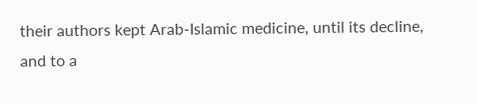their authors kept Arab-Islamic medicine, until its decline, and to a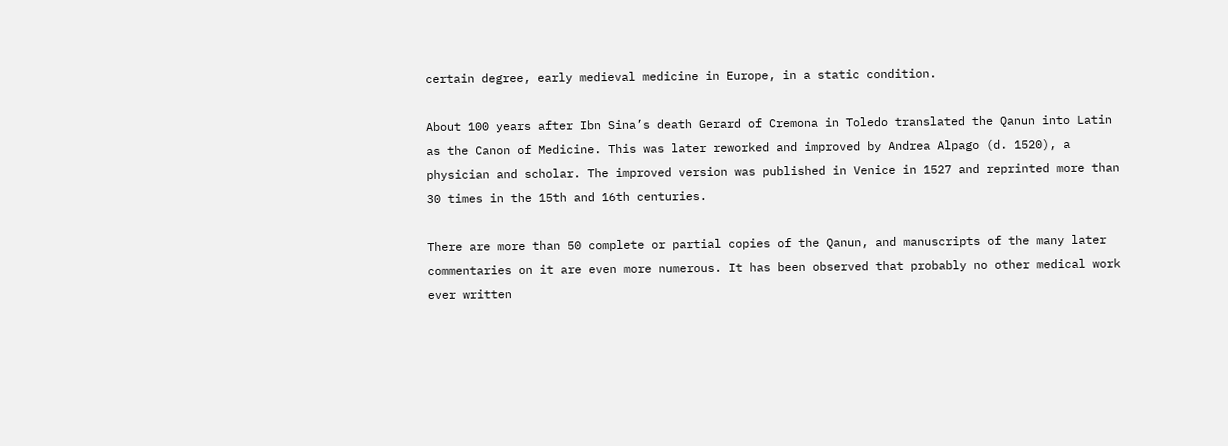certain degree, early medieval medicine in Europe, in a static condition.

About 100 years after Ibn Sina’s death Gerard of Cremona in Toledo translated the Qanun into Latin as the Canon of Medicine. This was later reworked and improved by Andrea Alpago (d. 1520), a physician and scholar. The improved version was published in Venice in 1527 and reprinted more than 30 times in the 15th and 16th centuries.

There are more than 50 complete or partial copies of the Qanun, and manuscripts of the many later commentaries on it are even more numerous. It has been observed that probably no other medical work ever written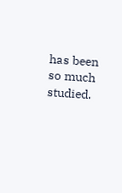has been so much studied.